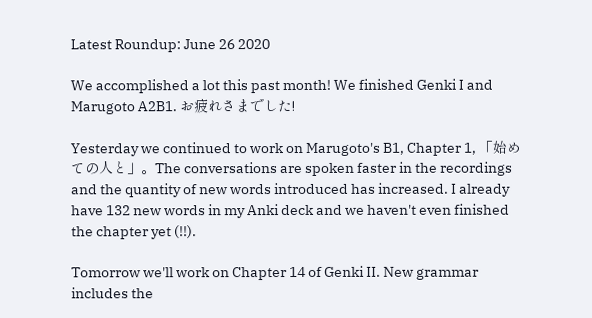Latest Roundup: June 26 2020

We accomplished a lot this past month! We finished Genki I and Marugoto A2B1. お疲れさまでした!

Yesterday we continued to work on Marugoto's B1, Chapter 1, 「始めての人と」。The conversations are spoken faster in the recordings and the quantity of new words introduced has increased. I already have 132 new words in my Anki deck and we haven't even finished the chapter yet (!!).

Tomorrow we'll work on Chapter 14 of Genki II. New grammar includes the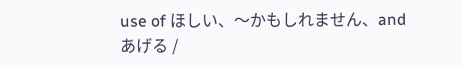use of ほしい、〜かもしれません、and あげる /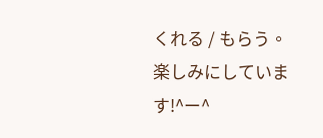くれる / もらう。楽しみにしています!^ー^